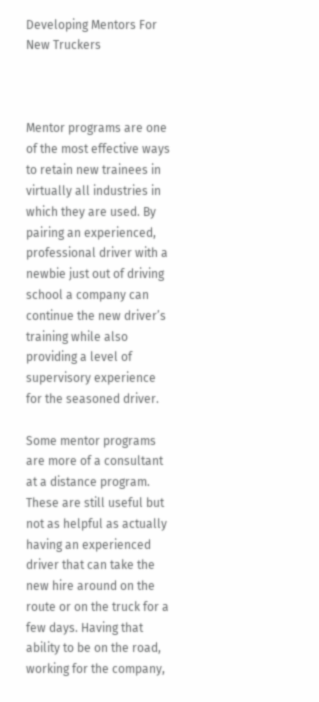Developing Mentors For New Truckers



Mentor programs are one of the most effective ways to retain new trainees in virtually all industries in which they are used. By pairing an experienced, professional driver with a newbie just out of driving school a company can continue the new driver’s training while also providing a level of supervisory experience for the seasoned driver.

Some mentor programs are more of a consultant at a distance program. These are still useful but not as helpful as actually having an experienced driver that can take the new hire around on the route or on the truck for a few days. Having that ability to be on the road, working for the company,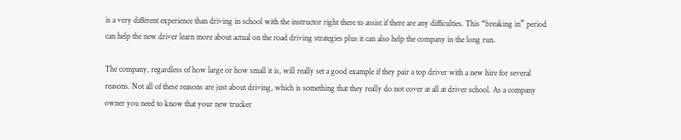is a very different experience than driving in school with the instructor right there to assist if there are any difficulties. This “breaking in” period can help the new driver learn more about actual on the road driving strategies plus it can also help the company in the long run.

The company, regardless of how large or how small it is, will really set a good example if they pair a top driver with a new hire for several reasons. Not all of these reasons are just about driving, which is something that they really do not cover at all at driver school. As a company owner you need to know that your new trucker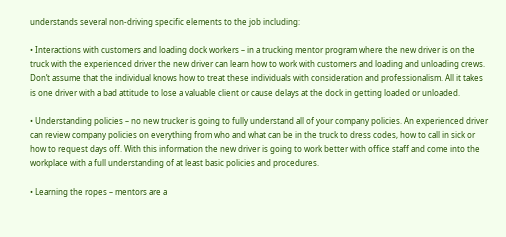understands several non-driving specific elements to the job including:

• Interactions with customers and loading dock workers – in a trucking mentor program where the new driver is on the truck with the experienced driver the new driver can learn how to work with customers and loading and unloading crews. Don’t assume that the individual knows how to treat these individuals with consideration and professionalism. All it takes is one driver with a bad attitude to lose a valuable client or cause delays at the dock in getting loaded or unloaded.

• Understanding policies – no new trucker is going to fully understand all of your company policies. An experienced driver can review company policies on everything from who and what can be in the truck to dress codes, how to call in sick or how to request days off. With this information the new driver is going to work better with office staff and come into the workplace with a full understanding of at least basic policies and procedures.

• Learning the ropes – mentors are a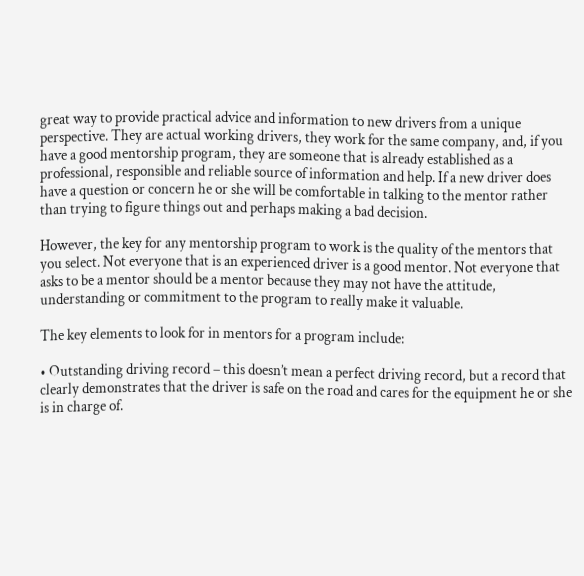great way to provide practical advice and information to new drivers from a unique perspective. They are actual working drivers, they work for the same company, and, if you have a good mentorship program, they are someone that is already established as a professional, responsible and reliable source of information and help. If a new driver does have a question or concern he or she will be comfortable in talking to the mentor rather than trying to figure things out and perhaps making a bad decision.

However, the key for any mentorship program to work is the quality of the mentors that you select. Not everyone that is an experienced driver is a good mentor. Not everyone that asks to be a mentor should be a mentor because they may not have the attitude, understanding or commitment to the program to really make it valuable.

The key elements to look for in mentors for a program include:

• Outstanding driving record – this doesn’t mean a perfect driving record, but a record that clearly demonstrates that the driver is safe on the road and cares for the equipment he or she is in charge of.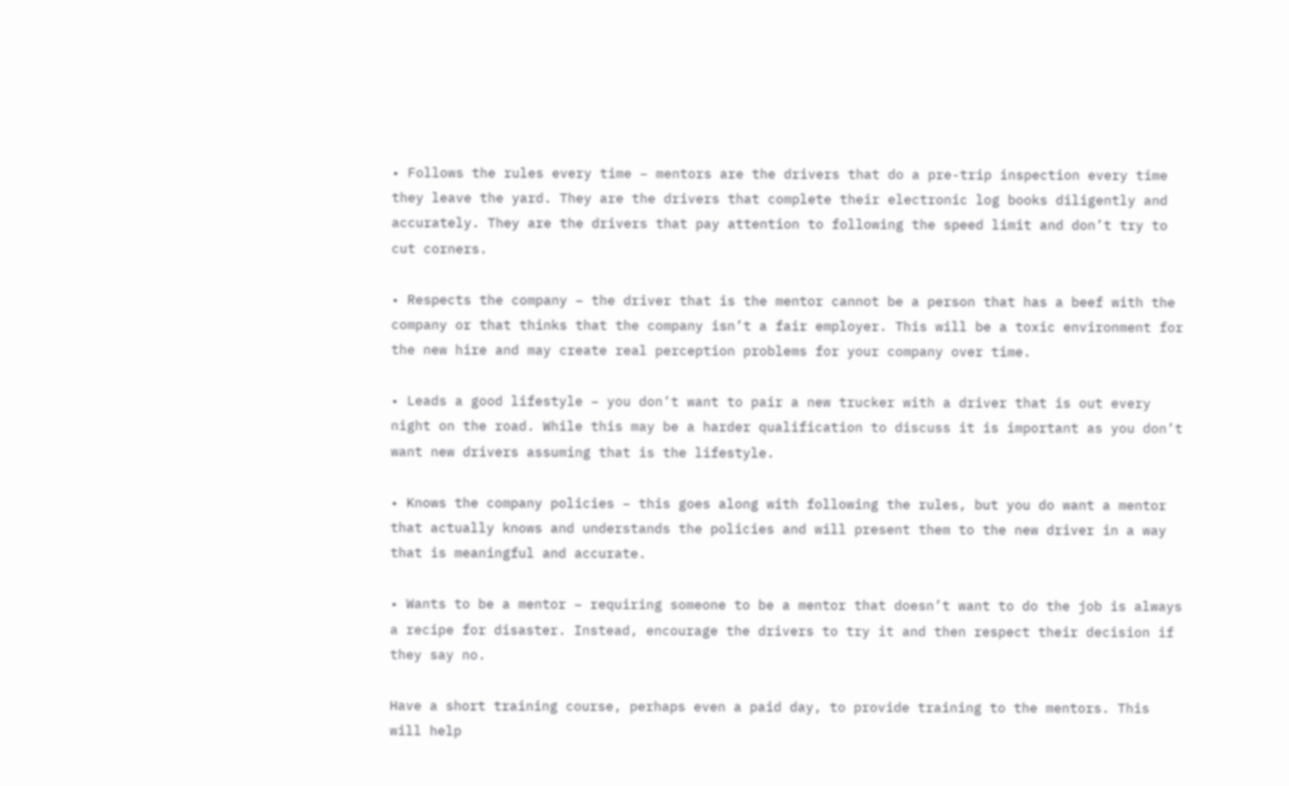• Follows the rules every time – mentors are the drivers that do a pre-trip inspection every time they leave the yard. They are the drivers that complete their electronic log books diligently and accurately. They are the drivers that pay attention to following the speed limit and don’t try to cut corners.

• Respects the company – the driver that is the mentor cannot be a person that has a beef with the company or that thinks that the company isn’t a fair employer. This will be a toxic environment for the new hire and may create real perception problems for your company over time.

• Leads a good lifestyle – you don’t want to pair a new trucker with a driver that is out every night on the road. While this may be a harder qualification to discuss it is important as you don’t want new drivers assuming that is the lifestyle.

• Knows the company policies – this goes along with following the rules, but you do want a mentor that actually knows and understands the policies and will present them to the new driver in a way that is meaningful and accurate.

• Wants to be a mentor – requiring someone to be a mentor that doesn’t want to do the job is always a recipe for disaster. Instead, encourage the drivers to try it and then respect their decision if they say no.

Have a short training course, perhaps even a paid day, to provide training to the mentors. This will help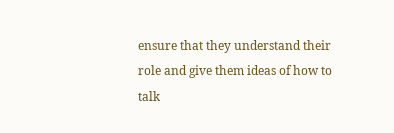ensure that they understand their role and give them ideas of how to talk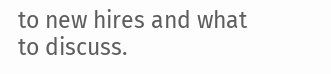to new hires and what to discuss.